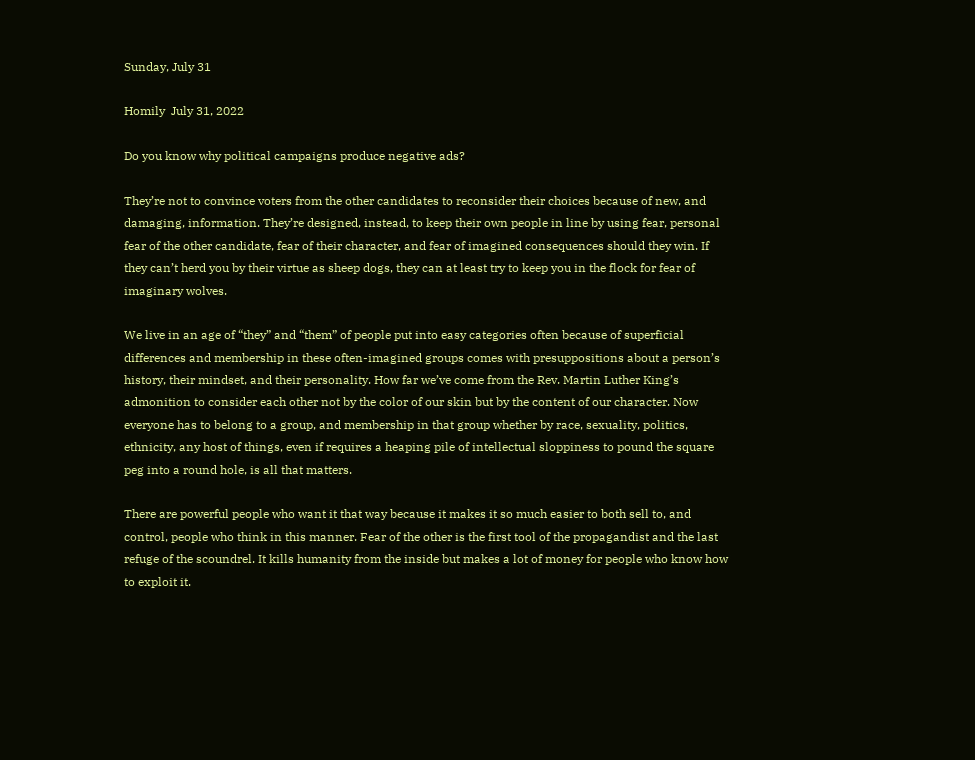Sunday, July 31

Homily  July 31, 2022

Do you know why political campaigns produce negative ads?

They’re not to convince voters from the other candidates to reconsider their choices because of new, and damaging, information. They’re designed, instead, to keep their own people in line by using fear, personal fear of the other candidate, fear of their character, and fear of imagined consequences should they win. If they can’t herd you by their virtue as sheep dogs, they can at least try to keep you in the flock for fear of imaginary wolves.

We live in an age of “they” and “them” of people put into easy categories often because of superficial differences and membership in these often-imagined groups comes with presuppositions about a person’s history, their mindset, and their personality. How far we’ve come from the Rev. Martin Luther King’s admonition to consider each other not by the color of our skin but by the content of our character. Now everyone has to belong to a group, and membership in that group whether by race, sexuality, politics, ethnicity, any host of things, even if requires a heaping pile of intellectual sloppiness to pound the square peg into a round hole, is all that matters.

There are powerful people who want it that way because it makes it so much easier to both sell to, and control, people who think in this manner. Fear of the other is the first tool of the propagandist and the last refuge of the scoundrel. It kills humanity from the inside but makes a lot of money for people who know how to exploit it.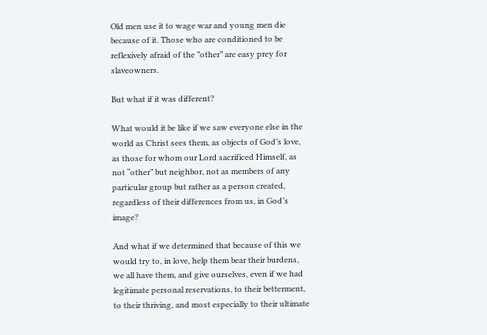Old men use it to wage war and young men die because of it. Those who are conditioned to be reflexively afraid of the ”other” are easy prey for slaveowners.

But what if it was different?

What would it be like if we saw everyone else in the world as Christ sees them, as objects of God’s love, as those for whom our Lord sacrificed Himself, as not “other” but neighbor, not as members of any particular group but rather as a person created, regardless of their differences from us, in God’s image?

And what if we determined that because of this we would try to, in love, help them bear their burdens, we all have them, and give ourselves, even if we had legitimate personal reservations, to their betterment, to their thriving, and most especially to their ultimate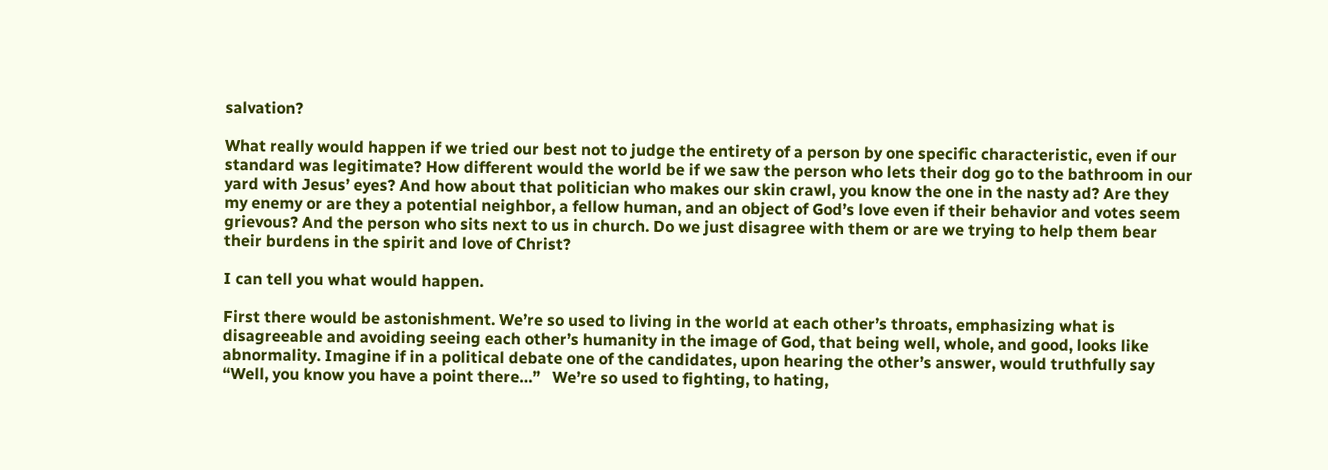salvation?

What really would happen if we tried our best not to judge the entirety of a person by one specific characteristic, even if our standard was legitimate? How different would the world be if we saw the person who lets their dog go to the bathroom in our yard with Jesus’ eyes? And how about that politician who makes our skin crawl, you know the one in the nasty ad? Are they my enemy or are they a potential neighbor, a fellow human, and an object of God’s love even if their behavior and votes seem grievous? And the person who sits next to us in church. Do we just disagree with them or are we trying to help them bear their burdens in the spirit and love of Christ?

I can tell you what would happen.

First there would be astonishment. We’re so used to living in the world at each other’s throats, emphasizing what is disagreeable and avoiding seeing each other’s humanity in the image of God, that being well, whole, and good, looks like abnormality. Imagine if in a political debate one of the candidates, upon hearing the other’s answer, would truthfully say “Well, you know you have a point there…”   We’re so used to fighting, to hating,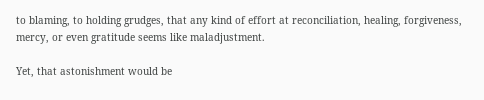to blaming, to holding grudges, that any kind of effort at reconciliation, healing, forgiveness, mercy, or even gratitude seems like maladjustment.

Yet, that astonishment would be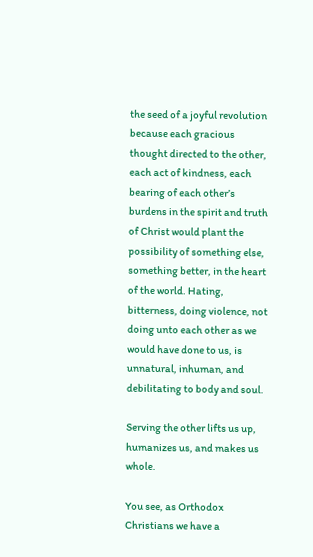the seed of a joyful revolution because each gracious thought directed to the other, each act of kindness, each bearing of each other’s burdens in the spirit and truth of Christ would plant the possibility of something else, something better, in the heart of the world. Hating, bitterness, doing violence, not doing unto each other as we would have done to us, is unnatural, inhuman, and debilitating to body and soul.

Serving the other lifts us up, humanizes us, and makes us whole.

You see, as Orthodox Christians we have a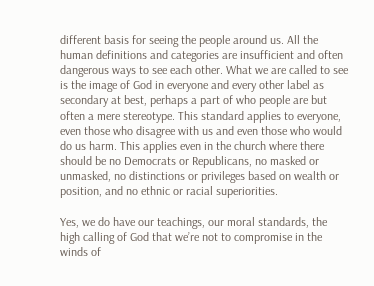different basis for seeing the people around us. All the human definitions and categories are insufficient and often dangerous ways to see each other. What we are called to see is the image of God in everyone and every other label as secondary at best, perhaps a part of who people are but often a mere stereotype. This standard applies to everyone, even those who disagree with us and even those who would do us harm. This applies even in the church where there should be no Democrats or Republicans, no masked or unmasked, no distinctions or privileges based on wealth or position, and no ethnic or racial superiorities.

Yes, we do have our teachings, our moral standards, the high calling of God that we’re not to compromise in the winds of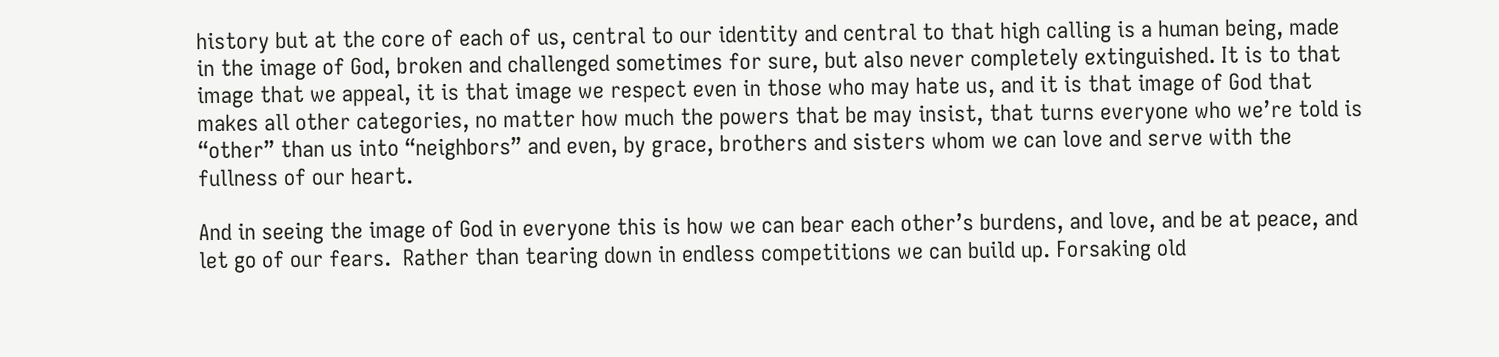history but at the core of each of us, central to our identity and central to that high calling is a human being, made in the image of God, broken and challenged sometimes for sure, but also never completely extinguished. It is to that image that we appeal, it is that image we respect even in those who may hate us, and it is that image of God that makes all other categories, no matter how much the powers that be may insist, that turns everyone who we’re told is “other” than us into “neighbors” and even, by grace, brothers and sisters whom we can love and serve with the fullness of our heart.

And in seeing the image of God in everyone this is how we can bear each other’s burdens, and love, and be at peace, and let go of our fears.  Rather than tearing down in endless competitions we can build up. Forsaking old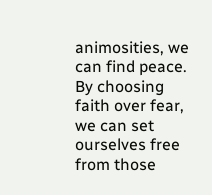animosities, we can find peace. By choosing faith over fear, we can set ourselves free from those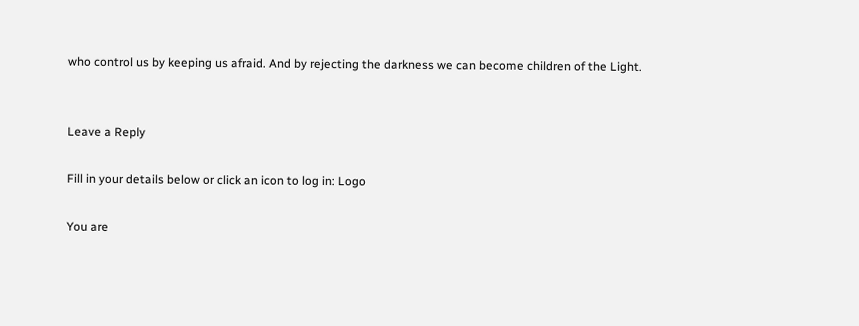who control us by keeping us afraid. And by rejecting the darkness we can become children of the Light.


Leave a Reply

Fill in your details below or click an icon to log in: Logo

You are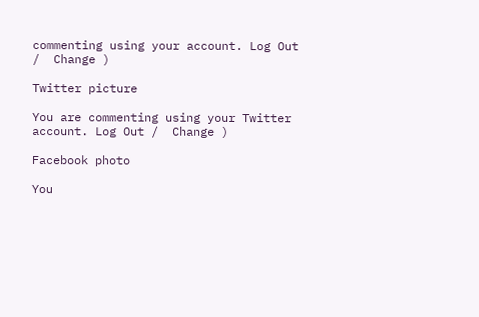commenting using your account. Log Out /  Change )

Twitter picture

You are commenting using your Twitter account. Log Out /  Change )

Facebook photo

You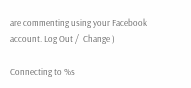are commenting using your Facebook account. Log Out /  Change )

Connecting to %s